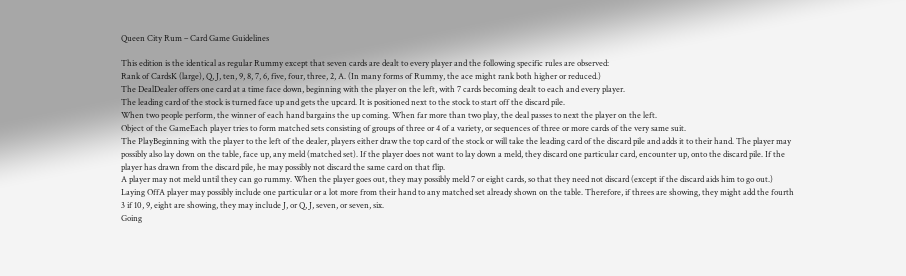Queen City Rum – Card Game Guidelines

This edition is the identical as regular Rummy except that seven cards are dealt to every player and the following specific rules are observed:
Rank of CardsK (large), Q, J, ten, 9, 8, 7, 6, five, four, three, 2, A. (In many forms of Rummy, the ace might rank both higher or reduced.)
The DealDealer offers one card at a time face down, beginning with the player on the left, with 7 cards becoming dealt to each and every player.
The leading card of the stock is turned face up and gets the upcard. It is positioned next to the stock to start off the discard pile.
When two people perform, the winner of each hand bargains the up coming. When far more than two play, the deal passes to next the player on the left.
Object of the GameEach player tries to form matched sets consisting of groups of three or 4 of a variety, or sequences of three or more cards of the very same suit.
The PlayBeginning with the player to the left of the dealer, players either draw the top card of the stock or will take the leading card of the discard pile and adds it to their hand. The player may possibly also lay down on the table, face up, any meld (matched set). If the player does not want to lay down a meld, they discard one particular card, encounter up, onto the discard pile. If the player has drawn from the discard pile, he may possibly not discard the same card on that flip.
A player may not meld until they can go rummy. When the player goes out, they may possibly meld 7 or eight cards, so that they need not discard (except if the discard aids him to go out.)
Laying OffA player may possibly include one particular or a lot more from their hand to any matched set already shown on the table. Therefore, if threes are showing, they might add the fourth 3 if 10, 9, eight are showing, they may include J, or Q, J, seven, or seven, six.
Going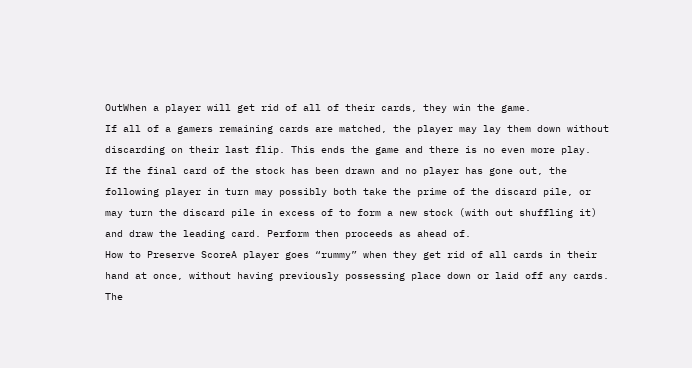OutWhen a player will get rid of all of their cards, they win the game.
If all of a gamers remaining cards are matched, the player may lay them down without discarding on their last flip. This ends the game and there is no even more play.
If the final card of the stock has been drawn and no player has gone out, the following player in turn may possibly both take the prime of the discard pile, or may turn the discard pile in excess of to form a new stock (with out shuffling it) and draw the leading card. Perform then proceeds as ahead of.
How to Preserve ScoreA player goes “rummy” when they get rid of all cards in their hand at once, without having previously possessing place down or laid off any cards.
The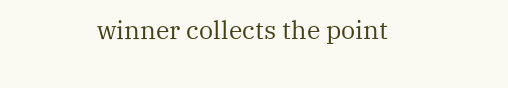winner collects the point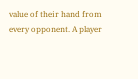value of their hand from every opponent. A player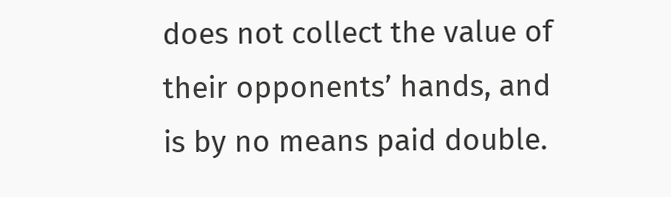does not collect the value of their opponents’ hands, and is by no means paid double.